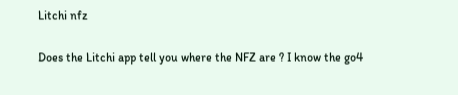Litchi nfz

Does the Litchi app tell you where the NFZ are ? I know the go4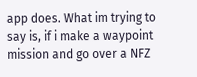app does. What im trying to say is, if i make a waypoint mission and go over a NFZ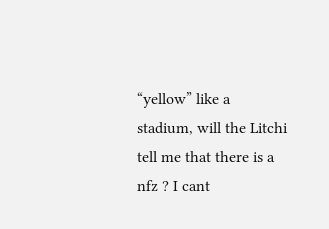“yellow” like a stadium, will the Litchi tell me that there is a nfz ? I cant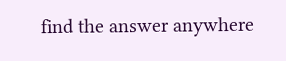find the answer anywhere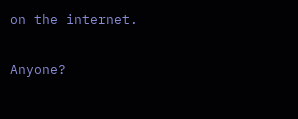on the internet.

Anyone?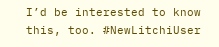I’d be interested to know this, too. #NewLitchiUser